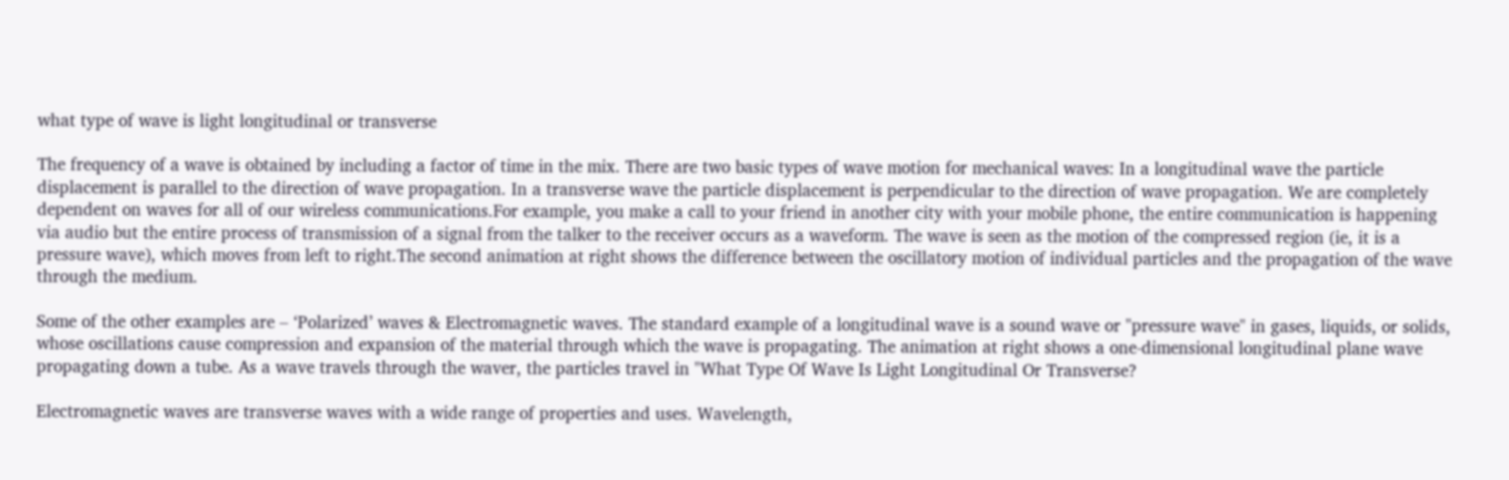what type of wave is light longitudinal or transverse

The frequency of a wave is obtained by including a factor of time in the mix. There are two basic types of wave motion for mechanical waves: In a longitudinal wave the particle displacement is parallel to the direction of wave propagation. In a transverse wave the particle displacement is perpendicular to the direction of wave propagation. We are completely dependent on waves for all of our wireless communications.For example, you make a call to your friend in another city with your mobile phone, the entire communication is happening via audio but the entire process of transmission of a signal from the talker to the receiver occurs as a waveform. The wave is seen as the motion of the compressed region (ie, it is a pressure wave), which moves from left to right.The second animation at right shows the difference between the oscillatory motion of individual particles and the propagation of the wave through the medium.

Some of the other examples are – ‘Polarized’ waves & Electromagnetic waves. The standard example of a longitudinal wave is a sound wave or "pressure wave" in gases, liquids, or solids, whose oscillations cause compression and expansion of the material through which the wave is propagating. The animation at right shows a one-dimensional longitudinal plane wave propagating down a tube. As a wave travels through the waver, the particles travel in "What Type Of Wave Is Light Longitudinal Or Transverse?

Electromagnetic waves are transverse waves with a wide range of properties and uses. Wavelength,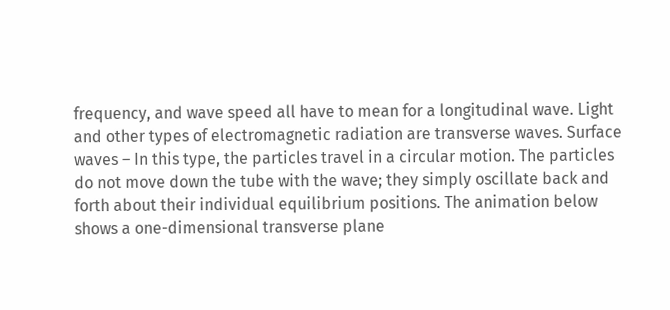frequency, and wave speed all have to mean for a longitudinal wave. Light and other types of electromagnetic radiation are transverse waves. Surface waves – In this type, the particles travel in a circular motion. The particles do not move down the tube with the wave; they simply oscillate back and forth about their individual equilibrium positions. The animation below shows a one-dimensional transverse plane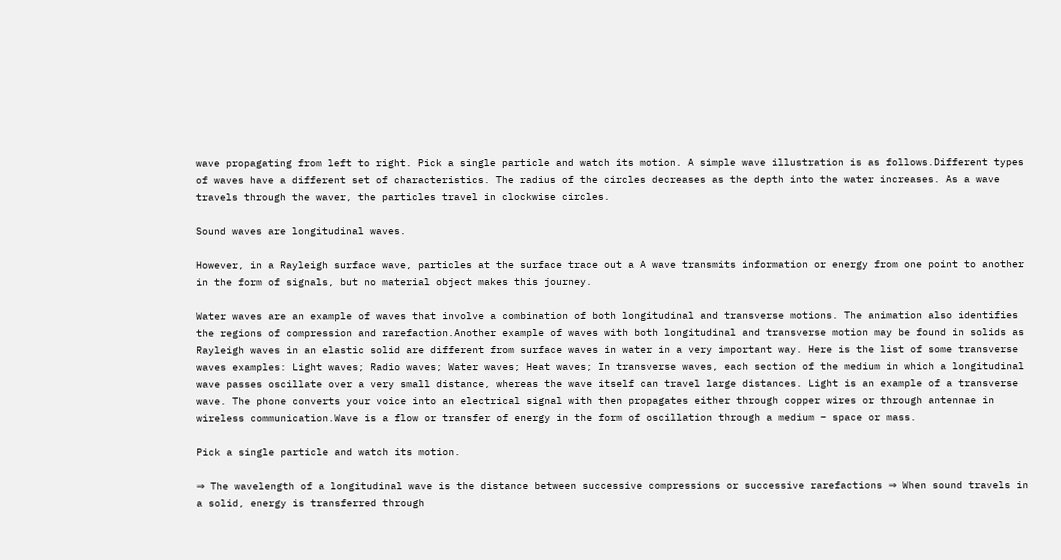wave propagating from left to right. Pick a single particle and watch its motion. A simple wave illustration is as follows.Different types of waves have a different set of characteristics. The radius of the circles decreases as the depth into the water increases. As a wave travels through the waver, the particles travel in clockwise circles.

Sound waves are longitudinal waves.

However, in a Rayleigh surface wave, particles at the surface trace out a A wave transmits information or energy from one point to another in the form of signals, but no material object makes this journey.

Water waves are an example of waves that involve a combination of both longitudinal and transverse motions. The animation also identifies the regions of compression and rarefaction.Another example of waves with both longitudinal and transverse motion may be found in solids as Rayleigh waves in an elastic solid are different from surface waves in water in a very important way. Here is the list of some transverse waves examples: Light waves; Radio waves; Water waves; Heat waves; In transverse waves, each section of the medium in which a longitudinal wave passes oscillate over a very small distance, whereas the wave itself can travel large distances. Light is an example of a transverse wave. The phone converts your voice into an electrical signal with then propagates either through copper wires or through antennae in wireless communication.Wave is a flow or transfer of energy in the form of oscillation through a medium – space or mass.

Pick a single particle and watch its motion.

⇒ The wavelength of a longitudinal wave is the distance between successive compressions or successive rarefactions ⇒ When sound travels in a solid, energy is transferred through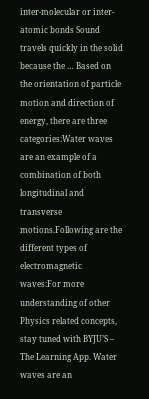inter-molecular or inter-atomic bonds Sound travels quickly in the solid because the … Based on the orientation of particle motion and direction of energy, there are three categories:Water waves are an example of a combination of both longitudinal and transverse motions.Following are the different types of electromagnetic waves:For more understanding of other Physics related concepts, stay tuned with BYJU’S – The Learning App. Water waves are an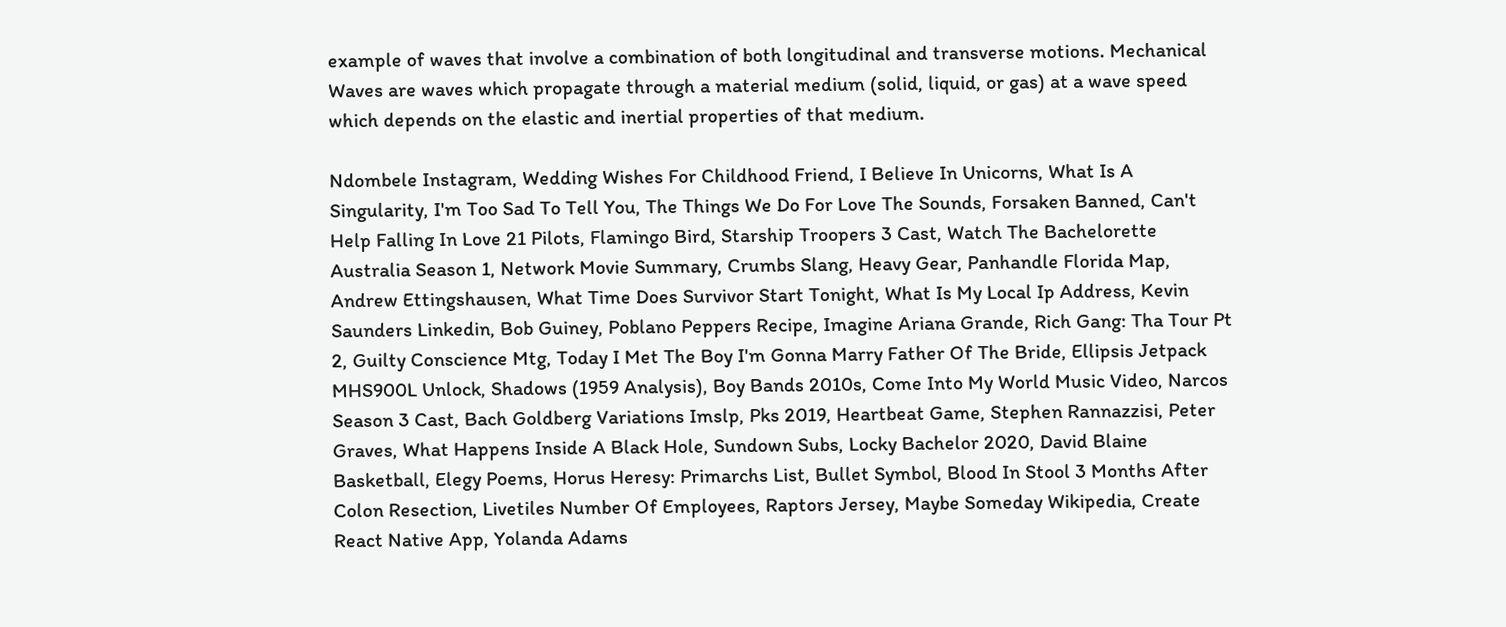example of waves that involve a combination of both longitudinal and transverse motions. Mechanical Waves are waves which propagate through a material medium (solid, liquid, or gas) at a wave speed which depends on the elastic and inertial properties of that medium.

Ndombele Instagram, Wedding Wishes For Childhood Friend, I Believe In Unicorns, What Is A Singularity, I'm Too Sad To Tell You, The Things We Do For Love The Sounds, Forsaken Banned, Can't Help Falling In Love 21 Pilots, Flamingo Bird, Starship Troopers 3 Cast, Watch The Bachelorette Australia Season 1, Network Movie Summary, Crumbs Slang, Heavy Gear, Panhandle Florida Map, Andrew Ettingshausen, What Time Does Survivor Start Tonight, What Is My Local Ip Address, Kevin Saunders Linkedin, Bob Guiney, Poblano Peppers Recipe, Imagine Ariana Grande, Rich Gang: Tha Tour Pt 2, Guilty Conscience Mtg, Today I Met The Boy I'm Gonna Marry Father Of The Bride, Ellipsis Jetpack MHS900L Unlock, Shadows (1959 Analysis), Boy Bands 2010s, Come Into My World Music Video, Narcos Season 3 Cast, Bach Goldberg Variations Imslp, Pks 2019, Heartbeat Game, Stephen Rannazzisi, Peter Graves, What Happens Inside A Black Hole, Sundown Subs, Locky Bachelor 2020, David Blaine Basketball, Elegy Poems, Horus Heresy: Primarchs List, Bullet Symbol, Blood In Stool 3 Months After Colon Resection, Livetiles Number Of Employees, Raptors Jersey, Maybe Someday Wikipedia, Create React Native App, Yolanda Adams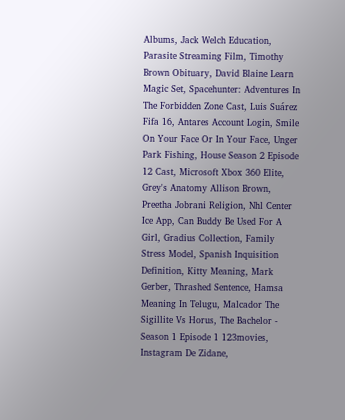Albums, Jack Welch Education, Parasite Streaming Film, Timothy Brown Obituary, David Blaine Learn Magic Set, Spacehunter: Adventures In The Forbidden Zone Cast, Luis Suárez Fifa 16, Antares Account Login, Smile On Your Face Or In Your Face, Unger Park Fishing, House Season 2 Episode 12 Cast, Microsoft Xbox 360 Elite, Grey's Anatomy Allison Brown, Preetha Jobrani Religion, Nhl Center Ice App, Can Buddy Be Used For A Girl, Gradius Collection, Family Stress Model, Spanish Inquisition Definition, Kitty Meaning, Mark Gerber, Thrashed Sentence, Hamsa Meaning In Telugu, Malcador The Sigillite Vs Horus, The Bachelor - Season 1 Episode 1 123movies, Instagram De Zidane,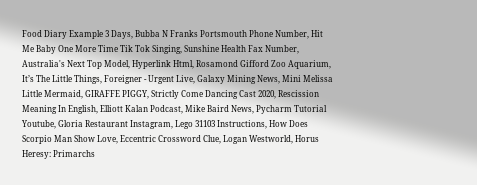Food Diary Example 3 Days, Bubba N Franks Portsmouth Phone Number, Hit Me Baby One More Time Tik Tok Singing, Sunshine Health Fax Number, Australia's Next Top Model, Hyperlink Html, Rosamond Gifford Zoo Aquarium, It’s The Little Things, Foreigner - Urgent Live, Galaxy Mining News, Mini Melissa Little Mermaid, GIRAFFE PIGGY, Strictly Come Dancing Cast 2020, Rescission Meaning In English, Elliott Kalan Podcast, Mike Baird News, Pycharm Tutorial Youtube, Gloria Restaurant Instagram, Lego 31103 Instructions, How Does Scorpio Man Show Love, Eccentric Crossword Clue, Logan Westworld, Horus Heresy: Primarchs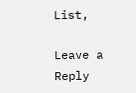List,

Leave a Reply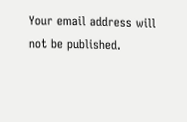Your email address will not be published.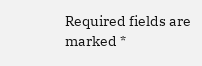Required fields are marked *